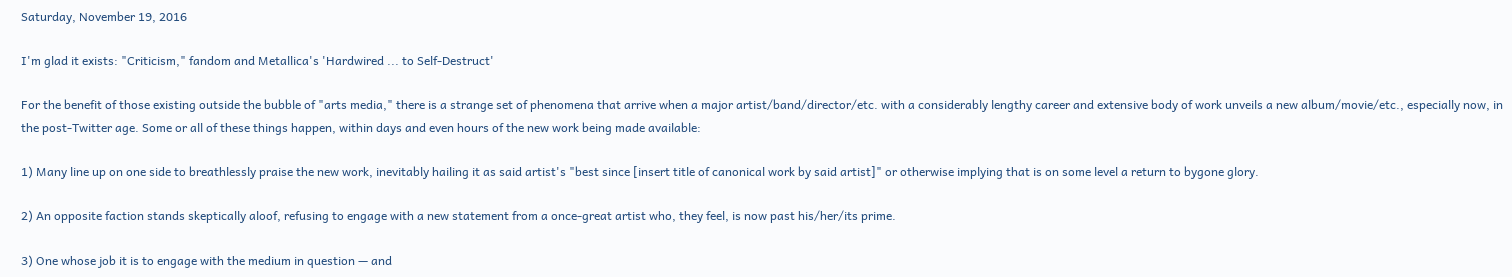Saturday, November 19, 2016

I'm glad it exists: "Criticism," fandom and Metallica's 'Hardwired ... to Self-Destruct'

For the benefit of those existing outside the bubble of "arts media," there is a strange set of phenomena that arrive when a major artist/band/director/etc. with a considerably lengthy career and extensive body of work unveils a new album/movie/etc., especially now, in the post-Twitter age. Some or all of these things happen, within days and even hours of the new work being made available:

1) Many line up on one side to breathlessly praise the new work, inevitably hailing it as said artist's "best since [insert title of canonical work by said artist]" or otherwise implying that is on some level a return to bygone glory.

2) An opposite faction stands skeptically aloof, refusing to engage with a new statement from a once-great artist who, they feel, is now past his/her/its prime.

3) One whose job it is to engage with the medium in question — and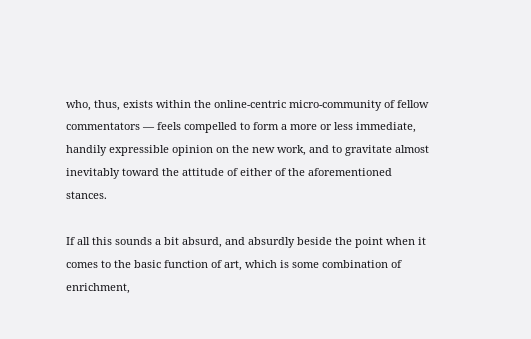who, thus, exists within the online-centric micro-community of fellow commentators — feels compelled to form a more or less immediate, handily expressible opinion on the new work, and to gravitate almost inevitably toward the attitude of either of the aforementioned stances.

If all this sounds a bit absurd, and absurdly beside the point when it comes to the basic function of art, which is some combination of enrichment,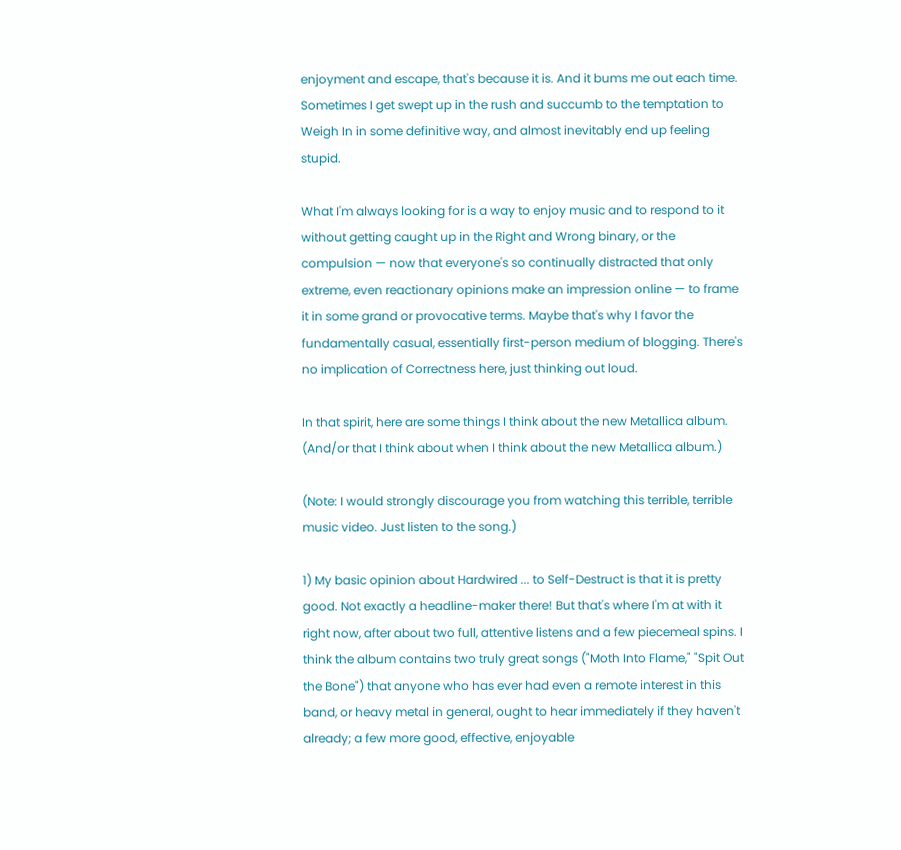enjoyment and escape, that's because it is. And it bums me out each time. Sometimes I get swept up in the rush and succumb to the temptation to Weigh In in some definitive way, and almost inevitably end up feeling stupid.

What I'm always looking for is a way to enjoy music and to respond to it without getting caught up in the Right and Wrong binary, or the compulsion — now that everyone's so continually distracted that only extreme, even reactionary opinions make an impression online — to frame it in some grand or provocative terms. Maybe that's why I favor the fundamentally casual, essentially first-person medium of blogging. There's no implication of Correctness here, just thinking out loud.

In that spirit, here are some things I think about the new Metallica album. (And/or that I think about when I think about the new Metallica album.)

(Note: I would strongly discourage you from watching this terrible, terrible music video. Just listen to the song.)

1) My basic opinion about Hardwired ... to Self-Destruct is that it is pretty good. Not exactly a headline-maker there! But that's where I'm at with it right now, after about two full, attentive listens and a few piecemeal spins. I think the album contains two truly great songs ("Moth Into Flame," "Spit Out the Bone") that anyone who has ever had even a remote interest in this band, or heavy metal in general, ought to hear immediately if they haven't already; a few more good, effective, enjoyable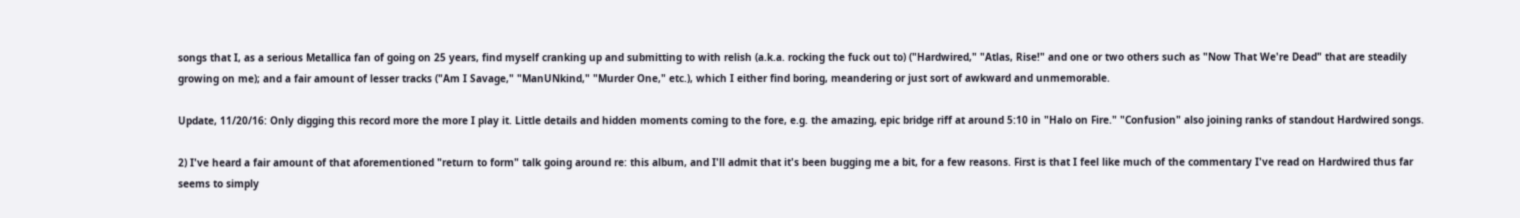songs that I, as a serious Metallica fan of going on 25 years, find myself cranking up and submitting to with relish (a.k.a. rocking the fuck out to) ("Hardwired," "Atlas, Rise!" and one or two others such as "Now That We're Dead" that are steadily growing on me); and a fair amount of lesser tracks ("Am I Savage," "ManUNkind," "Murder One," etc.), which I either find boring, meandering or just sort of awkward and unmemorable.

Update, 11/20/16: Only digging this record more the more I play it. Little details and hidden moments coming to the fore, e.g. the amazing, epic bridge riff at around 5:10 in "Halo on Fire." "Confusion" also joining ranks of standout Hardwired songs.

2) I've heard a fair amount of that aforementioned "return to form" talk going around re: this album, and I'll admit that it's been bugging me a bit, for a few reasons. First is that I feel like much of the commentary I've read on Hardwired thus far seems to simply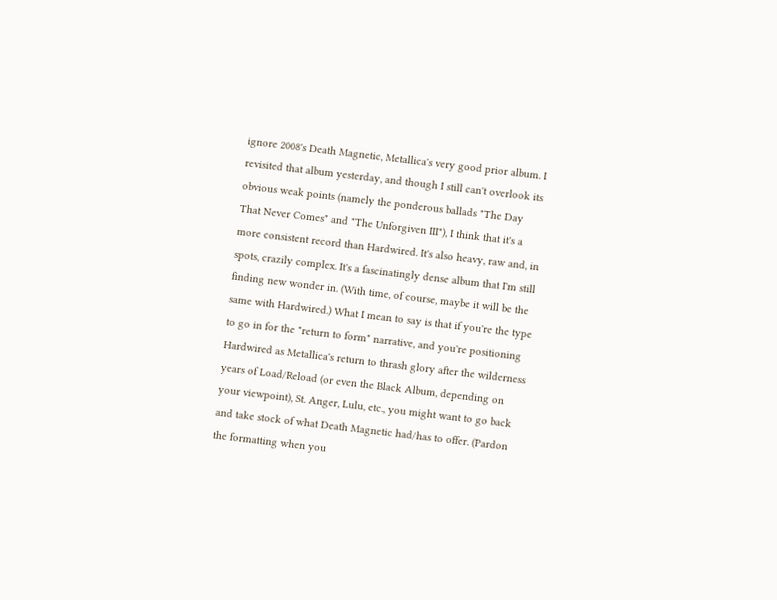ignore 2008's Death Magnetic, Metallica's very good prior album. I revisited that album yesterday, and though I still can't overlook its obvious weak points (namely the ponderous ballads "The Day That Never Comes" and "The Unforgiven III"), I think that it's a more consistent record than Hardwired. It's also heavy, raw and, in spots, crazily complex. It's a fascinatingly dense album that I'm still finding new wonder in. (With time, of course, maybe it will be the same with Hardwired.) What I mean to say is that if you're the type to go in for the "return to form" narrative, and you're positioning Hardwired as Metallica's return to thrash glory after the wilderness years of Load/Reload (or even the Black Album, depending on your viewpoint), St. Anger, Lulu, etc., you might want to go back and take stock of what Death Magnetic had/has to offer. (Pardon the formatting when you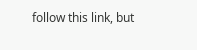follow this link, but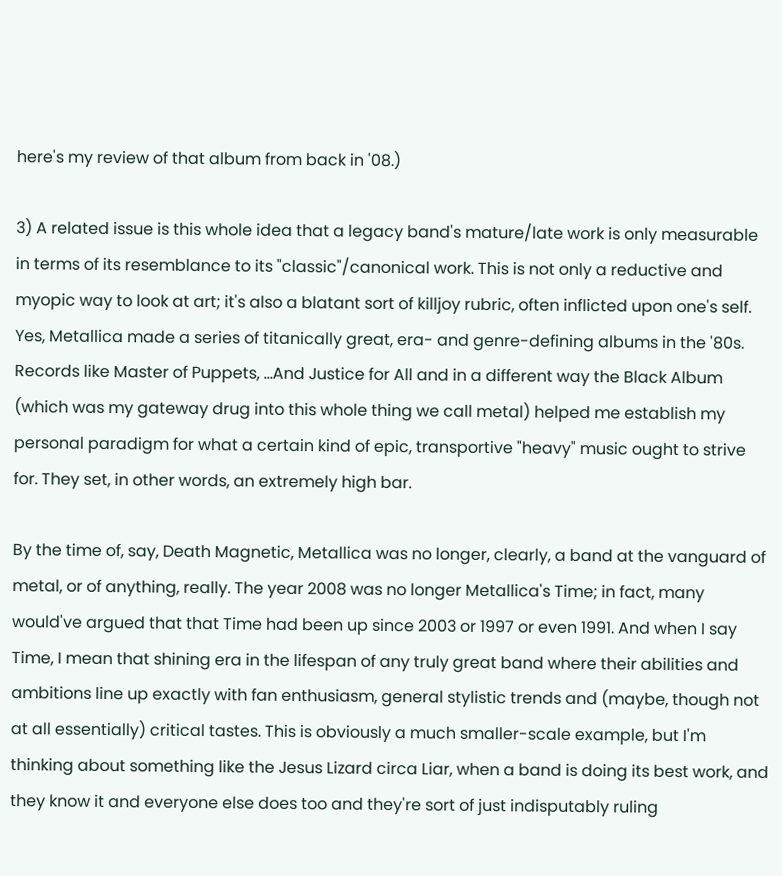here's my review of that album from back in '08.)

3) A related issue is this whole idea that a legacy band's mature/late work is only measurable in terms of its resemblance to its "classic"/canonical work. This is not only a reductive and myopic way to look at art; it's also a blatant sort of killjoy rubric, often inflicted upon one's self. Yes, Metallica made a series of titanically great, era- and genre-defining albums in the '80s. Records like Master of Puppets, ...And Justice for All and in a different way the Black Album (which was my gateway drug into this whole thing we call metal) helped me establish my personal paradigm for what a certain kind of epic, transportive "heavy" music ought to strive for. They set, in other words, an extremely high bar.

By the time of, say, Death Magnetic, Metallica was no longer, clearly, a band at the vanguard of metal, or of anything, really. The year 2008 was no longer Metallica's Time; in fact, many would've argued that that Time had been up since 2003 or 1997 or even 1991. And when I say Time, I mean that shining era in the lifespan of any truly great band where their abilities and ambitions line up exactly with fan enthusiasm, general stylistic trends and (maybe, though not at all essentially) critical tastes. This is obviously a much smaller-scale example, but I'm thinking about something like the Jesus Lizard circa Liar, when a band is doing its best work, and they know it and everyone else does too and they're sort of just indisputably ruling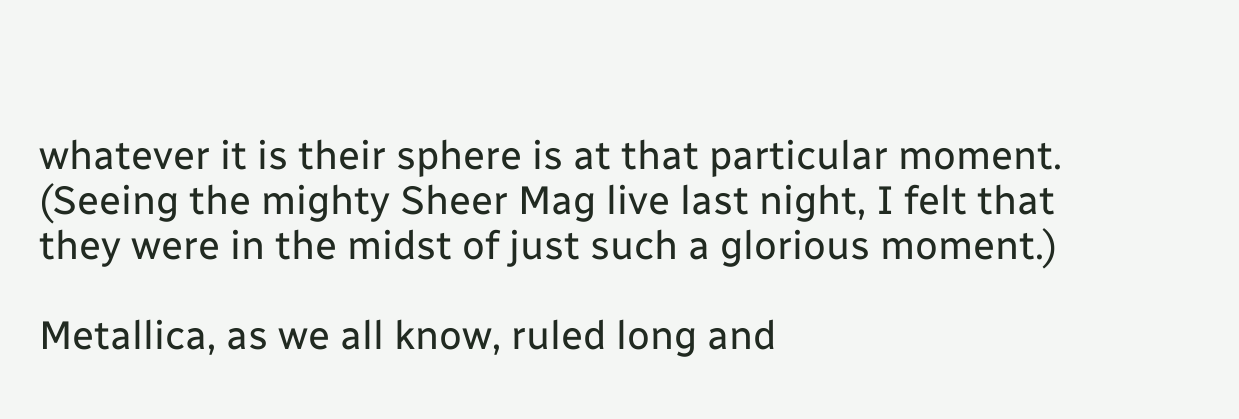whatever it is their sphere is at that particular moment. (Seeing the mighty Sheer Mag live last night, I felt that they were in the midst of just such a glorious moment.)

Metallica, as we all know, ruled long and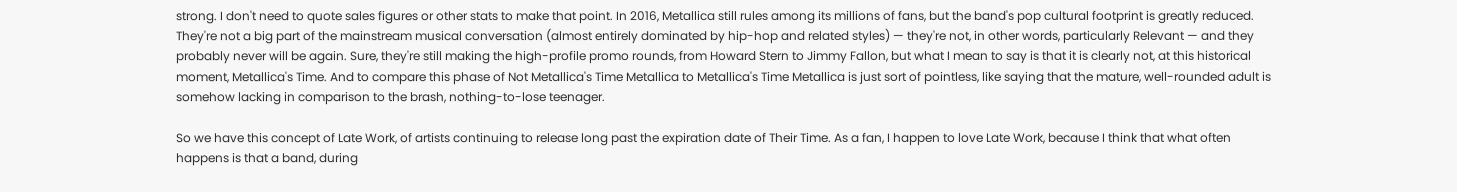strong. I don't need to quote sales figures or other stats to make that point. In 2016, Metallica still rules among its millions of fans, but the band's pop cultural footprint is greatly reduced. They're not a big part of the mainstream musical conversation (almost entirely dominated by hip-hop and related styles) — they're not, in other words, particularly Relevant — and they probably never will be again. Sure, they're still making the high-profile promo rounds, from Howard Stern to Jimmy Fallon, but what I mean to say is that it is clearly not, at this historical moment, Metallica's Time. And to compare this phase of Not Metallica's Time Metallica to Metallica's Time Metallica is just sort of pointless, like saying that the mature, well-rounded adult is somehow lacking in comparison to the brash, nothing-to-lose teenager.

So we have this concept of Late Work, of artists continuing to release long past the expiration date of Their Time. As a fan, I happen to love Late Work, because I think that what often happens is that a band, during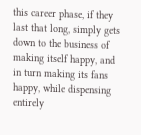this career phase, if they last that long, simply gets down to the business of making itself happy, and in turn making its fans happy, while dispensing entirely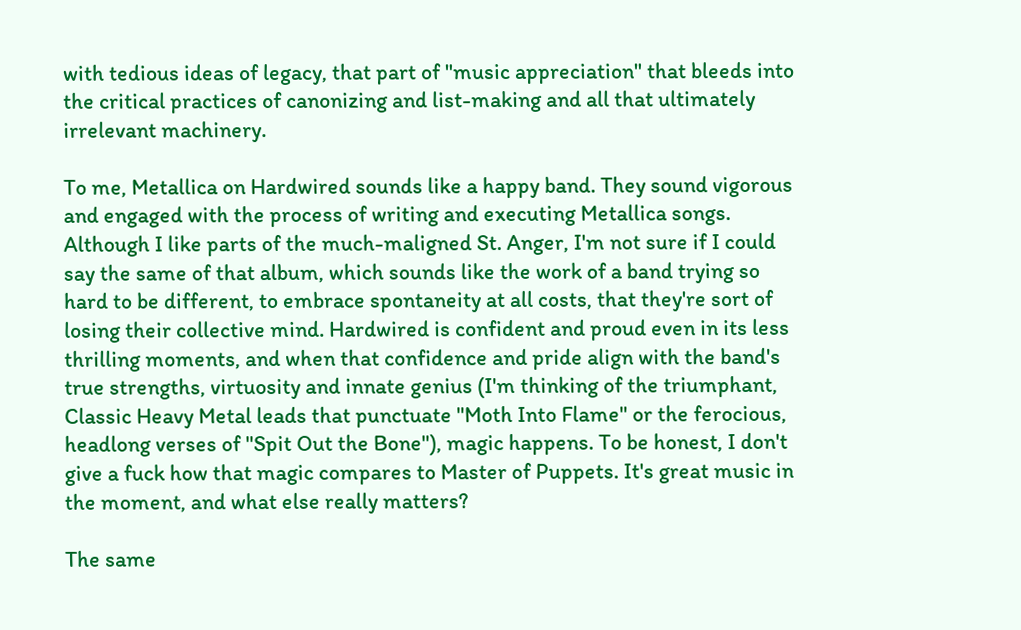with tedious ideas of legacy, that part of "music appreciation" that bleeds into the critical practices of canonizing and list-making and all that ultimately irrelevant machinery.

To me, Metallica on Hardwired sounds like a happy band. They sound vigorous and engaged with the process of writing and executing Metallica songs. Although I like parts of the much-maligned St. Anger, I'm not sure if I could say the same of that album, which sounds like the work of a band trying so hard to be different, to embrace spontaneity at all costs, that they're sort of losing their collective mind. Hardwired is confident and proud even in its less thrilling moments, and when that confidence and pride align with the band's true strengths, virtuosity and innate genius (I'm thinking of the triumphant, Classic Heavy Metal leads that punctuate "Moth Into Flame" or the ferocious, headlong verses of "Spit Out the Bone"), magic happens. To be honest, I don't give a fuck how that magic compares to Master of Puppets. It's great music in the moment, and what else really matters?

The same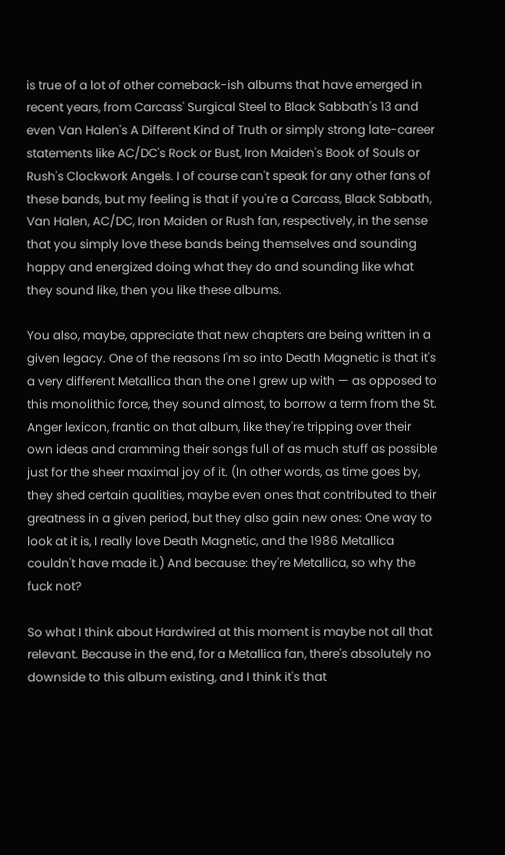is true of a lot of other comeback-ish albums that have emerged in recent years, from Carcass' Surgical Steel to Black Sabbath's 13 and even Van Halen's A Different Kind of Truth or simply strong late-career statements like AC/DC's Rock or Bust, Iron Maiden's Book of Souls or Rush's Clockwork Angels. I of course can't speak for any other fans of these bands, but my feeling is that if you're a Carcass, Black Sabbath, Van Halen, AC/DC, Iron Maiden or Rush fan, respectively, in the sense that you simply love these bands being themselves and sounding happy and energized doing what they do and sounding like what they sound like, then you like these albums.

You also, maybe, appreciate that new chapters are being written in a given legacy. One of the reasons I'm so into Death Magnetic is that it's a very different Metallica than the one I grew up with — as opposed to this monolithic force, they sound almost, to borrow a term from the St. Anger lexicon, frantic on that album, like they're tripping over their own ideas and cramming their songs full of as much stuff as possible just for the sheer maximal joy of it. (In other words, as time goes by, they shed certain qualities, maybe even ones that contributed to their greatness in a given period, but they also gain new ones: One way to look at it is, I really love Death Magnetic, and the 1986 Metallica couldn't have made it.) And because: they're Metallica, so why the fuck not?

So what I think about Hardwired at this moment is maybe not all that relevant. Because in the end, for a Metallica fan, there's absolutely no downside to this album existing, and I think it's that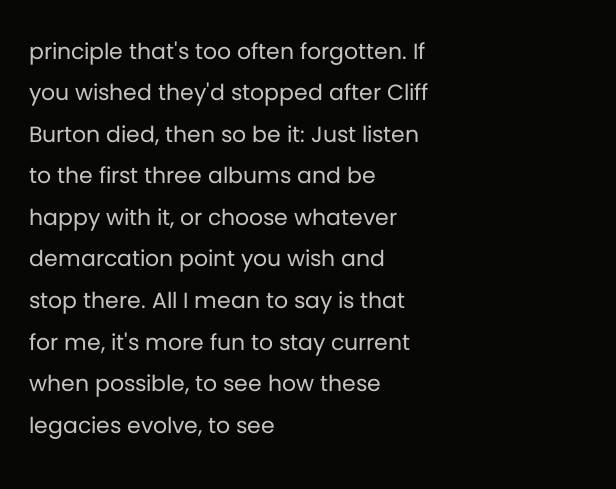principle that's too often forgotten. If you wished they'd stopped after Cliff Burton died, then so be it: Just listen to the first three albums and be happy with it, or choose whatever demarcation point you wish and stop there. All I mean to say is that for me, it's more fun to stay current when possible, to see how these legacies evolve, to see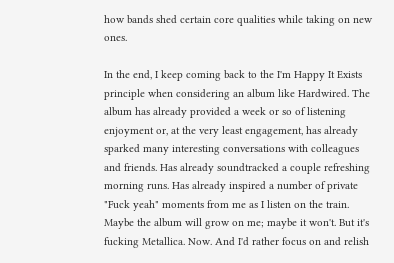how bands shed certain core qualities while taking on new ones.

In the end, I keep coming back to the I'm Happy It Exists principle when considering an album like Hardwired. The album has already provided a week or so of listening enjoyment or, at the very least engagement, has already sparked many interesting conversations with colleagues and friends. Has already soundtracked a couple refreshing morning runs. Has already inspired a number of private "Fuck yeah" moments from me as I listen on the train. Maybe the album will grow on me; maybe it won't. But it's fucking Metallica. Now. And I'd rather focus on and relish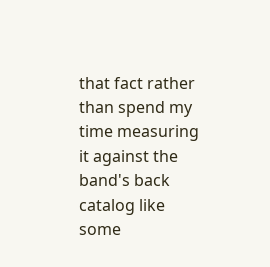that fact rather than spend my time measuring it against the band's back catalog like some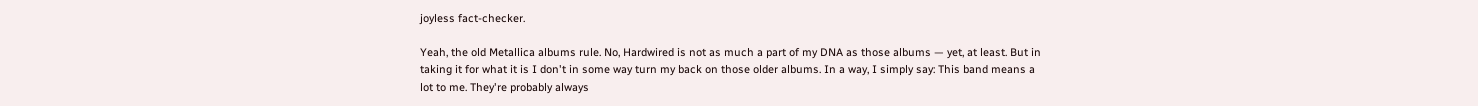joyless fact-checker.

Yeah, the old Metallica albums rule. No, Hardwired is not as much a part of my DNA as those albums — yet, at least. But in taking it for what it is I don't in some way turn my back on those older albums. In a way, I simply say: This band means a lot to me. They're probably always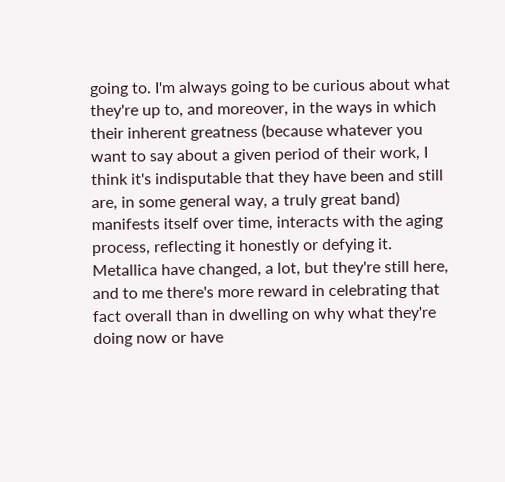going to. I'm always going to be curious about what they're up to, and moreover, in the ways in which their inherent greatness (because whatever you want to say about a given period of their work, I think it's indisputable that they have been and still are, in some general way, a truly great band) manifests itself over time, interacts with the aging process, reflecting it honestly or defying it. Metallica have changed, a lot, but they're still here, and to me there's more reward in celebrating that fact overall than in dwelling on why what they're doing now or have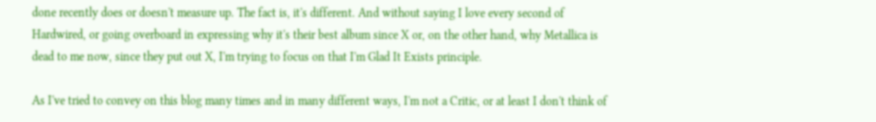done recently does or doesn't measure up. The fact is, it's different. And without saying I love every second of Hardwired, or going overboard in expressing why it's their best album since X or, on the other hand, why Metallica is dead to me now, since they put out X, I'm trying to focus on that I'm Glad It Exists principle.

As I've tried to convey on this blog many times and in many different ways, I'm not a Critic, or at least I don't think of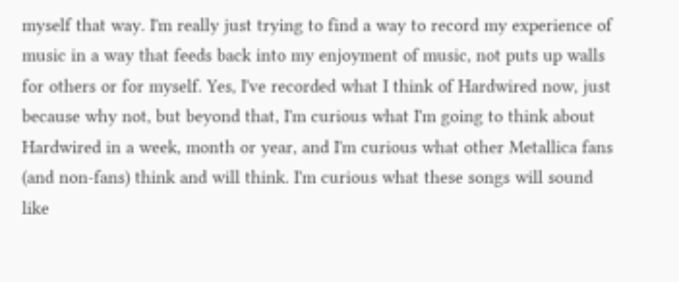myself that way. I'm really just trying to find a way to record my experience of music in a way that feeds back into my enjoyment of music, not puts up walls for others or for myself. Yes, I've recorded what I think of Hardwired now, just because why not, but beyond that, I'm curious what I'm going to think about Hardwired in a week, month or year, and I'm curious what other Metallica fans (and non-fans) think and will think. I'm curious what these songs will sound like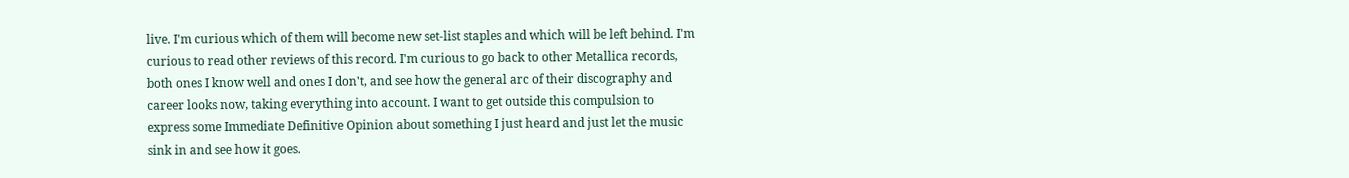live. I'm curious which of them will become new set-list staples and which will be left behind. I'm curious to read other reviews of this record. I'm curious to go back to other Metallica records, both ones I know well and ones I don't, and see how the general arc of their discography and career looks now, taking everything into account. I want to get outside this compulsion to express some Immediate Definitive Opinion about something I just heard and just let the music sink in and see how it goes.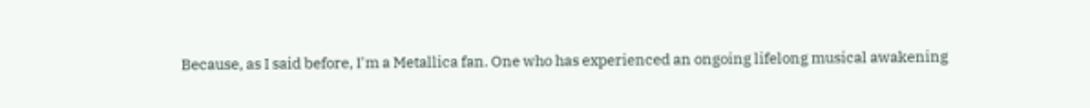Because, as I said before, I'm a Metallica fan. One who has experienced an ongoing lifelong musical awakening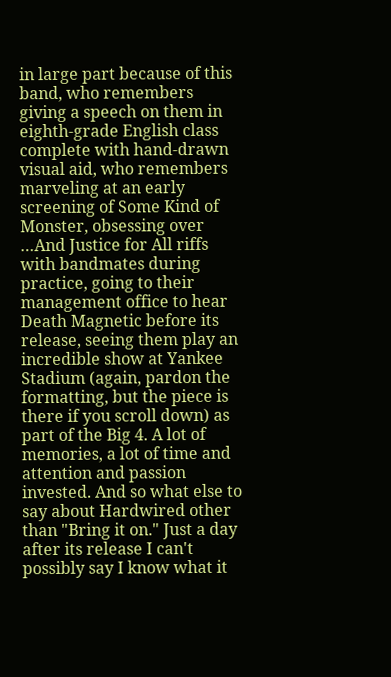in large part because of this band, who remembers giving a speech on them in eighth-grade English class complete with hand-drawn visual aid, who remembers marveling at an early screening of Some Kind of Monster, obsessing over …And Justice for All riffs with bandmates during practice, going to their management office to hear Death Magnetic before its release, seeing them play an incredible show at Yankee Stadium (again, pardon the formatting, but the piece is there if you scroll down) as part of the Big 4. A lot of memories, a lot of time and attention and passion invested. And so what else to say about Hardwired other than "Bring it on." Just a day after its release I can't possibly say I know what it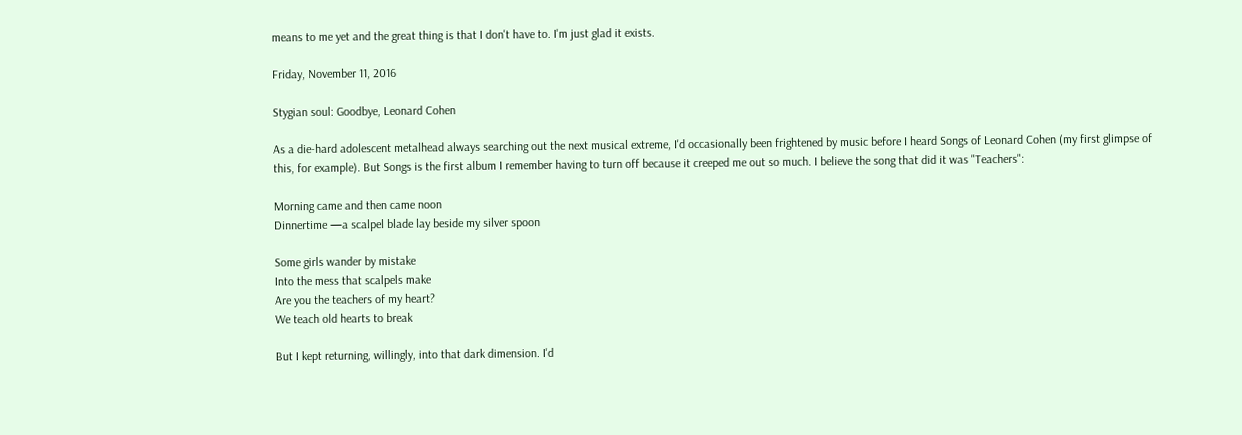means to me yet and the great thing is that I don't have to. I'm just glad it exists.

Friday, November 11, 2016

Stygian soul: Goodbye, Leonard Cohen

As a die-hard adolescent metalhead always searching out the next musical extreme, I'd occasionally been frightened by music before I heard Songs of Leonard Cohen (my first glimpse of this, for example). But Songs is the first album I remember having to turn off because it creeped me out so much. I believe the song that did it was "Teachers":

Morning came and then came noon
Dinnertime —a scalpel blade lay beside my silver spoon

Some girls wander by mistake
Into the mess that scalpels make
Are you the teachers of my heart?
We teach old hearts to break

But I kept returning, willingly, into that dark dimension. I'd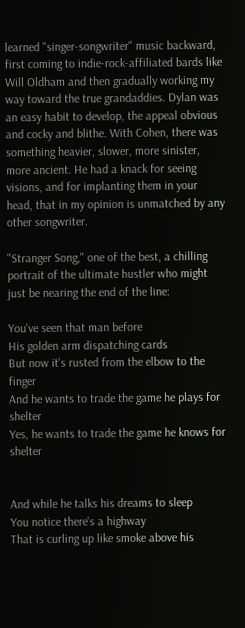learned "singer-songwriter" music backward, first coming to indie-rock-affiliated bards like Will Oldham and then gradually working my way toward the true grandaddies. Dylan was an easy habit to develop, the appeal obvious and cocky and blithe. With Cohen, there was something heavier, slower, more sinister, more ancient. He had a knack for seeing visions, and for implanting them in your head, that in my opinion is unmatched by any other songwriter.

"Stranger Song," one of the best, a chilling portrait of the ultimate hustler who might just be nearing the end of the line:

You've seen that man before
His golden arm dispatching cards
But now it's rusted from the elbow to the finger
And he wants to trade the game he plays for shelter
Yes, he wants to trade the game he knows for shelter


And while he talks his dreams to sleep
You notice there's a highway
That is curling up like smoke above his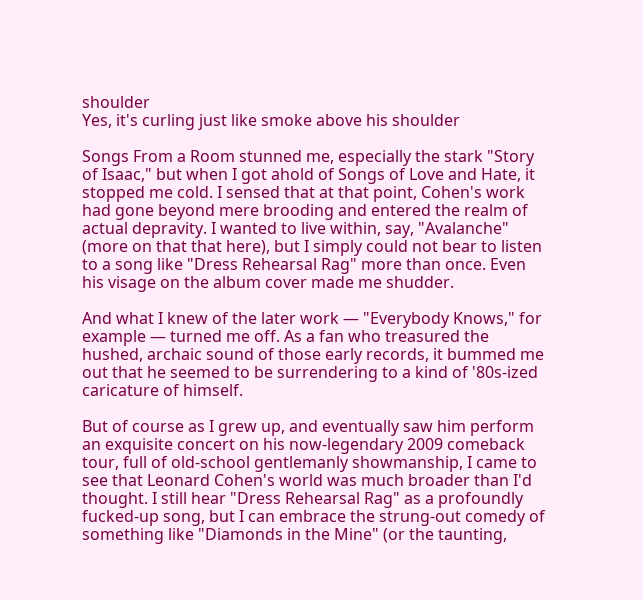shoulder
Yes, it's curling just like smoke above his shoulder

Songs From a Room stunned me, especially the stark "Story of Isaac," but when I got ahold of Songs of Love and Hate, it stopped me cold. I sensed that at that point, Cohen's work had gone beyond mere brooding and entered the realm of actual depravity. I wanted to live within, say, "Avalanche" (more on that that here), but I simply could not bear to listen to a song like "Dress Rehearsal Rag" more than once. Even his visage on the album cover made me shudder.

And what I knew of the later work — "Everybody Knows," for example — turned me off. As a fan who treasured the hushed, archaic sound of those early records, it bummed me out that he seemed to be surrendering to a kind of '80s-ized caricature of himself.

But of course as I grew up, and eventually saw him perform an exquisite concert on his now-legendary 2009 comeback tour, full of old-school gentlemanly showmanship, I came to see that Leonard Cohen's world was much broader than I'd thought. I still hear "Dress Rehearsal Rag" as a profoundly fucked-up song, but I can embrace the strung-out comedy of something like "Diamonds in the Mine" (or the taunting,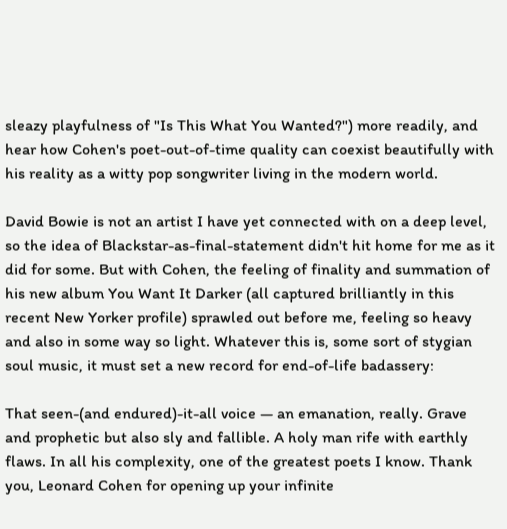sleazy playfulness of "Is This What You Wanted?") more readily, and hear how Cohen's poet-out-of-time quality can coexist beautifully with his reality as a witty pop songwriter living in the modern world.

David Bowie is not an artist I have yet connected with on a deep level, so the idea of Blackstar-as-final-statement didn't hit home for me as it did for some. But with Cohen, the feeling of finality and summation of his new album You Want It Darker (all captured brilliantly in this recent New Yorker profile) sprawled out before me, feeling so heavy and also in some way so light. Whatever this is, some sort of stygian soul music, it must set a new record for end-of-life badassery:

That seen-(and endured)-it-all voice — an emanation, really. Grave and prophetic but also sly and fallible. A holy man rife with earthly flaws. In all his complexity, one of the greatest poets I know. Thank you, Leonard Cohen for opening up your infinite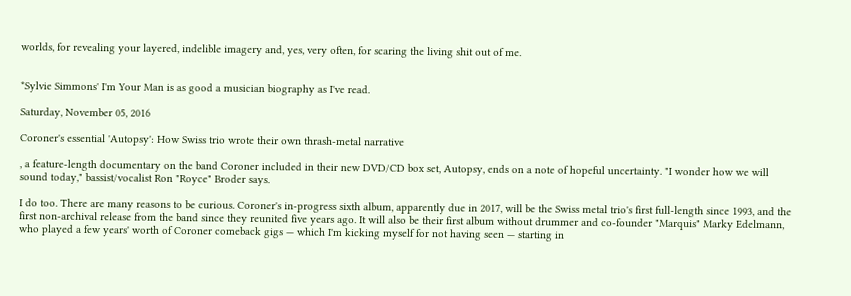worlds, for revealing your layered, indelible imagery and, yes, very often, for scaring the living shit out of me.


*Sylvie Simmons' I'm Your Man is as good a musician biography as I've read.

Saturday, November 05, 2016

Coroner's essential 'Autopsy': How Swiss trio wrote their own thrash-metal narrative

, a feature-length documentary on the band Coroner included in their new DVD/CD box set, Autopsy, ends on a note of hopeful uncertainty. "I wonder how we will sound today," bassist/vocalist Ron "Royce" Broder says.

I do too. There are many reasons to be curious. Coroner's in-progress sixth album, apparently due in 2017, will be the Swiss metal trio's first full-length since 1993, and the first non-archival release from the band since they reunited five years ago. It will also be their first album without drummer and co-founder "Marquis" Marky Edelmann, who played a few years' worth of Coroner comeback gigs — which I'm kicking myself for not having seen — starting in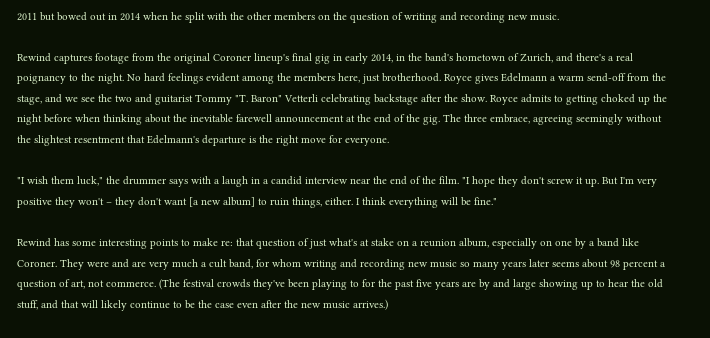2011 but bowed out in 2014 when he split with the other members on the question of writing and recording new music.

Rewind captures footage from the original Coroner lineup's final gig in early 2014, in the band's hometown of Zurich, and there's a real poignancy to the night. No hard feelings evident among the members here, just brotherhood. Royce gives Edelmann a warm send-off from the stage, and we see the two and guitarist Tommy "T. Baron" Vetterli celebrating backstage after the show. Royce admits to getting choked up the night before when thinking about the inevitable farewell announcement at the end of the gig. The three embrace, agreeing seemingly without the slightest resentment that Edelmann's departure is the right move for everyone.

"I wish them luck," the drummer says with a laugh in a candid interview near the end of the film. "I hope they don't screw it up. But I'm very positive they won't – they don't want [a new album] to ruin things, either. I think everything will be fine."

Rewind has some interesting points to make re: that question of just what's at stake on a reunion album, especially on one by a band like Coroner. They were and are very much a cult band, for whom writing and recording new music so many years later seems about 98 percent a question of art, not commerce. (The festival crowds they've been playing to for the past five years are by and large showing up to hear the old stuff, and that will likely continue to be the case even after the new music arrives.)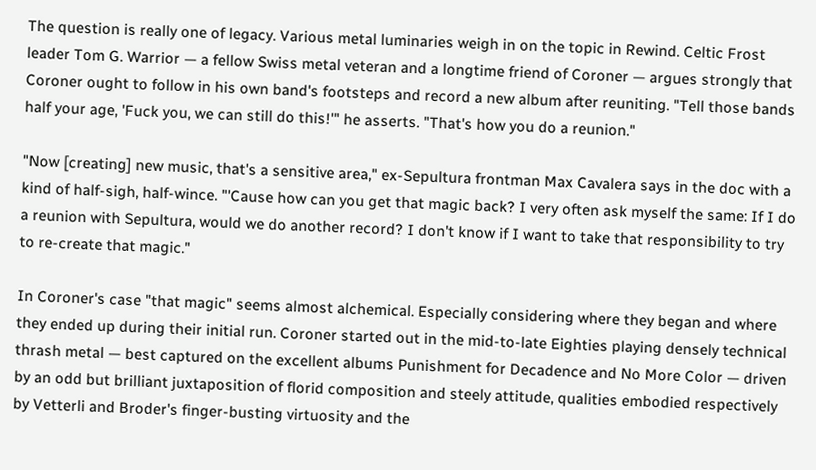The question is really one of legacy. Various metal luminaries weigh in on the topic in Rewind. Celtic Frost leader Tom G. Warrior — a fellow Swiss metal veteran and a longtime friend of Coroner — argues strongly that Coroner ought to follow in his own band's footsteps and record a new album after reuniting. "Tell those bands half your age, 'Fuck you, we can still do this!'" he asserts. "That's how you do a reunion."

"Now [creating] new music, that's a sensitive area," ex-Sepultura frontman Max Cavalera says in the doc with a kind of half-sigh, half-wince. "'Cause how can you get that magic back? I very often ask myself the same: If I do a reunion with Sepultura, would we do another record? I don't know if I want to take that responsibility to try to re-create that magic."

In Coroner's case "that magic" seems almost alchemical. Especially considering where they began and where they ended up during their initial run. Coroner started out in the mid-to-late Eighties playing densely technical thrash metal — best captured on the excellent albums Punishment for Decadence and No More Color — driven by an odd but brilliant juxtaposition of florid composition and steely attitude, qualities embodied respectively by Vetterli and Broder's finger-busting virtuosity and the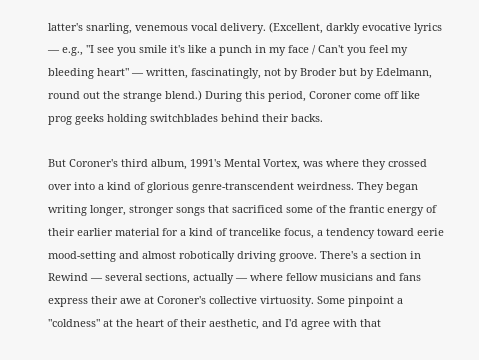latter's snarling, venemous vocal delivery. (Excellent, darkly evocative lyrics — e.g., "I see you smile it's like a punch in my face / Can't you feel my bleeding heart" — written, fascinatingly, not by Broder but by Edelmann, round out the strange blend.) During this period, Coroner come off like prog geeks holding switchblades behind their backs.

But Coroner's third album, 1991's Mental Vortex, was where they crossed over into a kind of glorious genre-transcendent weirdness. They began writing longer, stronger songs that sacrificed some of the frantic energy of their earlier material for a kind of trancelike focus, a tendency toward eerie mood-setting and almost robotically driving groove. There's a section in Rewind — several sections, actually — where fellow musicians and fans express their awe at Coroner's collective virtuosity. Some pinpoint a "coldness" at the heart of their aesthetic, and I'd agree with that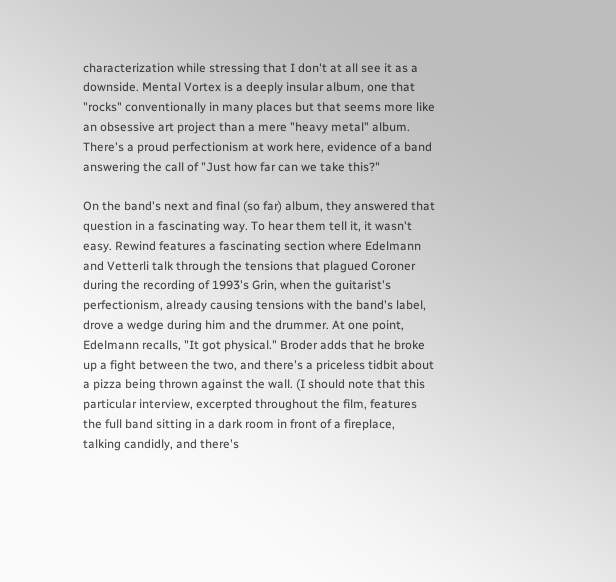characterization while stressing that I don't at all see it as a downside. Mental Vortex is a deeply insular album, one that "rocks" conventionally in many places but that seems more like an obsessive art project than a mere "heavy metal" album. There's a proud perfectionism at work here, evidence of a band answering the call of "Just how far can we take this?"

On the band's next and final (so far) album, they answered that question in a fascinating way. To hear them tell it, it wasn't easy. Rewind features a fascinating section where Edelmann and Vetterli talk through the tensions that plagued Coroner during the recording of 1993's Grin, when the guitarist's perfectionism, already causing tensions with the band's label, drove a wedge during him and the drummer. At one point, Edelmann recalls, "It got physical." Broder adds that he broke up a fight between the two, and there's a priceless tidbit about a pizza being thrown against the wall. (I should note that this particular interview, excerpted throughout the film, features the full band sitting in a dark room in front of a fireplace, talking candidly, and there's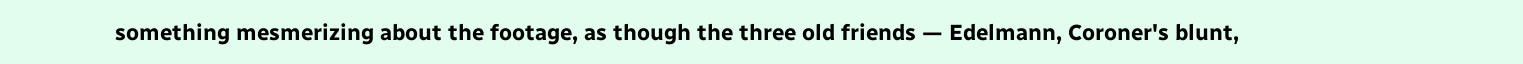something mesmerizing about the footage, as though the three old friends — Edelmann, Coroner's blunt,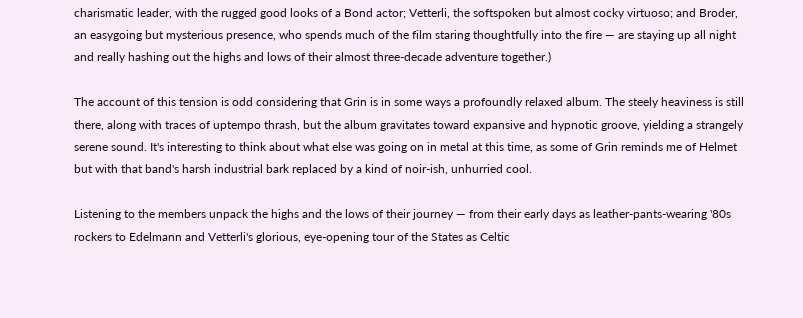charismatic leader, with the rugged good looks of a Bond actor; Vetterli, the softspoken but almost cocky virtuoso; and Broder, an easygoing but mysterious presence, who spends much of the film staring thoughtfully into the fire — are staying up all night and really hashing out the highs and lows of their almost three-decade adventure together.)

The account of this tension is odd considering that Grin is in some ways a profoundly relaxed album. The steely heaviness is still there, along with traces of uptempo thrash, but the album gravitates toward expansive and hypnotic groove, yielding a strangely serene sound. It's interesting to think about what else was going on in metal at this time, as some of Grin reminds me of Helmet but with that band's harsh industrial bark replaced by a kind of noir-ish, unhurried cool.

Listening to the members unpack the highs and the lows of their journey — from their early days as leather-pants-wearing '80s rockers to Edelmann and Vetterli's glorious, eye-opening tour of the States as Celtic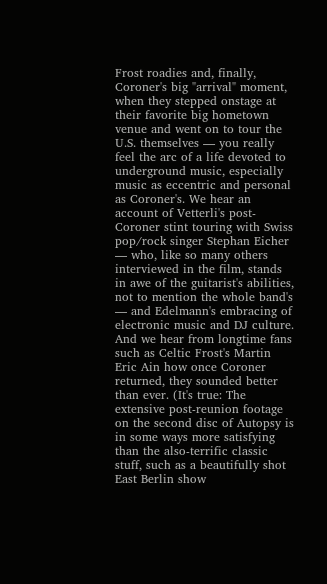Frost roadies and, finally, Coroner's big "arrival" moment, when they stepped onstage at their favorite big hometown venue and went on to tour the U.S. themselves — you really feel the arc of a life devoted to underground music, especially music as eccentric and personal as Coroner's. We hear an account of Vetterli's post-Coroner stint touring with Swiss pop/rock singer Stephan Eicher — who, like so many others interviewed in the film, stands in awe of the guitarist's abilities, not to mention the whole band's — and Edelmann's embracing of electronic music and DJ culture. And we hear from longtime fans such as Celtic Frost's Martin Eric Ain how once Coroner returned, they sounded better than ever. (It's true: The extensive post-reunion footage on the second disc of Autopsy is in some ways more satisfying than the also-terrific classic stuff, such as a beautifully shot East Berlin show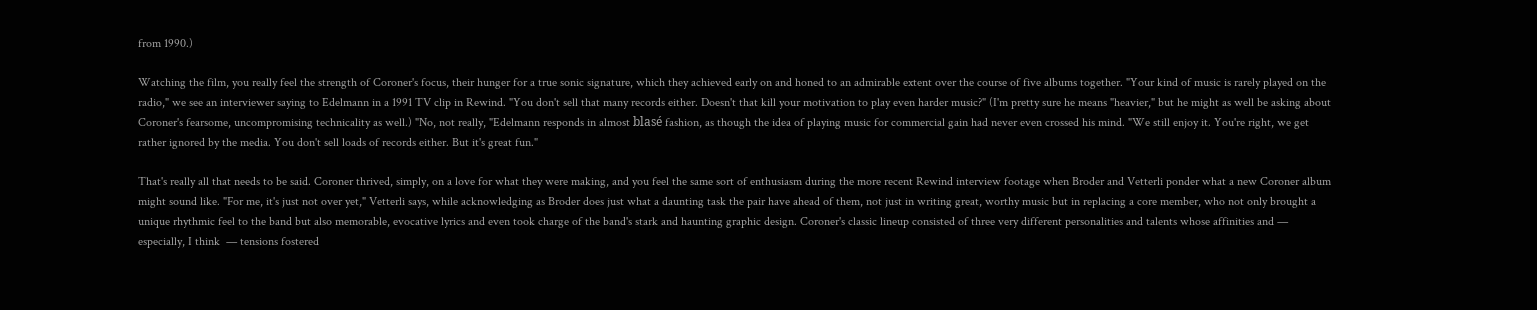from 1990.)

Watching the film, you really feel the strength of Coroner's focus, their hunger for a true sonic signature, which they achieved early on and honed to an admirable extent over the course of five albums together. "Your kind of music is rarely played on the radio," we see an interviewer saying to Edelmann in a 1991 TV clip in Rewind. "You don't sell that many records either. Doesn't that kill your motivation to play even harder music?" (I'm pretty sure he means "heavier," but he might as well be asking about Coroner's fearsome, uncompromising technicality as well.) "No, not really, "Edelmann responds in almost blasé fashion, as though the idea of playing music for commercial gain had never even crossed his mind. "We still enjoy it. You're right, we get rather ignored by the media. You don't sell loads of records either. But it's great fun."

That's really all that needs to be said. Coroner thrived, simply, on a love for what they were making, and you feel the same sort of enthusiasm during the more recent Rewind interview footage when Broder and Vetterli ponder what a new Coroner album might sound like. "For me, it's just not over yet," Vetterli says, while acknowledging as Broder does just what a daunting task the pair have ahead of them, not just in writing great, worthy music but in replacing a core member, who not only brought a unique rhythmic feel to the band but also memorable, evocative lyrics and even took charge of the band's stark and haunting graphic design. Coroner's classic lineup consisted of three very different personalities and talents whose affinities and — especially, I think  — tensions fostered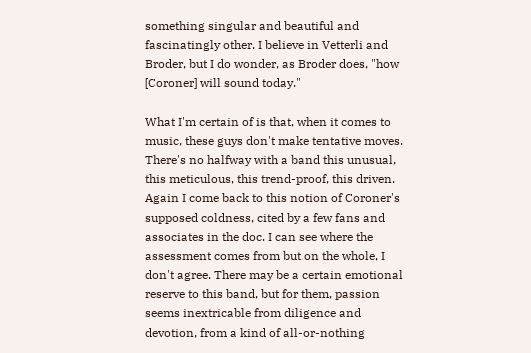something singular and beautiful and fascinatingly other. I believe in Vetterli and Broder, but I do wonder, as Broder does, "how [Coroner] will sound today."

What I'm certain of is that, when it comes to music, these guys don't make tentative moves. There's no halfway with a band this unusual, this meticulous, this trend-proof, this driven. Again I come back to this notion of Coroner's supposed coldness, cited by a few fans and associates in the doc. I can see where the assessment comes from but on the whole, I don't agree. There may be a certain emotional reserve to this band, but for them, passion seems inextricable from diligence and devotion, from a kind of all-or-nothing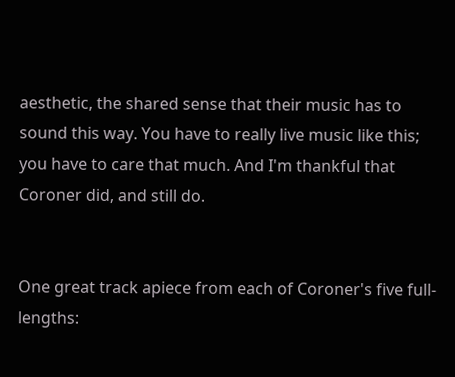aesthetic, the shared sense that their music has to sound this way. You have to really live music like this; you have to care that much. And I'm thankful that Coroner did, and still do.


One great track apiece from each of Coroner's five full-lengths: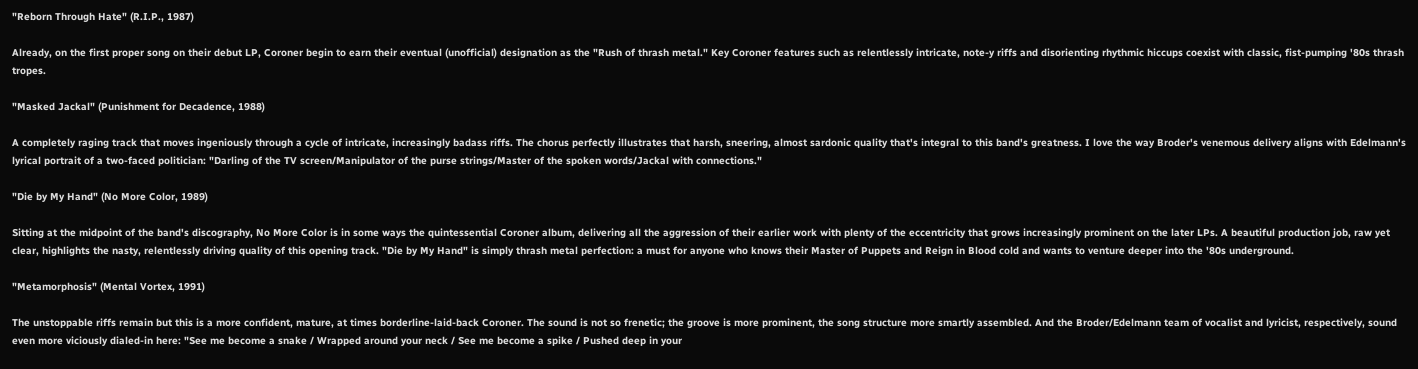"Reborn Through Hate" (R.I.P., 1987)

Already, on the first proper song on their debut LP, Coroner begin to earn their eventual (unofficial) designation as the "Rush of thrash metal." Key Coroner features such as relentlessly intricate, note-y riffs and disorienting rhythmic hiccups coexist with classic, fist-pumping '80s thrash tropes.

"Masked Jackal" (Punishment for Decadence, 1988)

A completely raging track that moves ingeniously through a cycle of intricate, increasingly badass riffs. The chorus perfectly illustrates that harsh, sneering, almost sardonic quality that's integral to this band's greatness. I love the way Broder's venemous delivery aligns with Edelmann's lyrical portrait of a two-faced politician: "Darling of the TV screen/Manipulator of the purse strings/Master of the spoken words/Jackal with connections."

"Die by My Hand" (No More Color, 1989)

Sitting at the midpoint of the band's discography, No More Color is in some ways the quintessential Coroner album, delivering all the aggression of their earlier work with plenty of the eccentricity that grows increasingly prominent on the later LPs. A beautiful production job, raw yet clear, highlights the nasty, relentlessly driving quality of this opening track. "Die by My Hand" is simply thrash metal perfection: a must for anyone who knows their Master of Puppets and Reign in Blood cold and wants to venture deeper into the '80s underground.

"Metamorphosis" (Mental Vortex, 1991)

The unstoppable riffs remain but this is a more confident, mature, at times borderline-laid-back Coroner. The sound is not so frenetic; the groove is more prominent, the song structure more smartly assembled. And the Broder/Edelmann team of vocalist and lyricist, respectively, sound even more viciously dialed-in here: "See me become a snake / Wrapped around your neck / See me become a spike / Pushed deep in your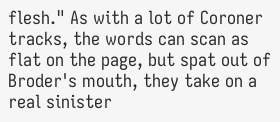flesh." As with a lot of Coroner tracks, the words can scan as flat on the page, but spat out of Broder's mouth, they take on a real sinister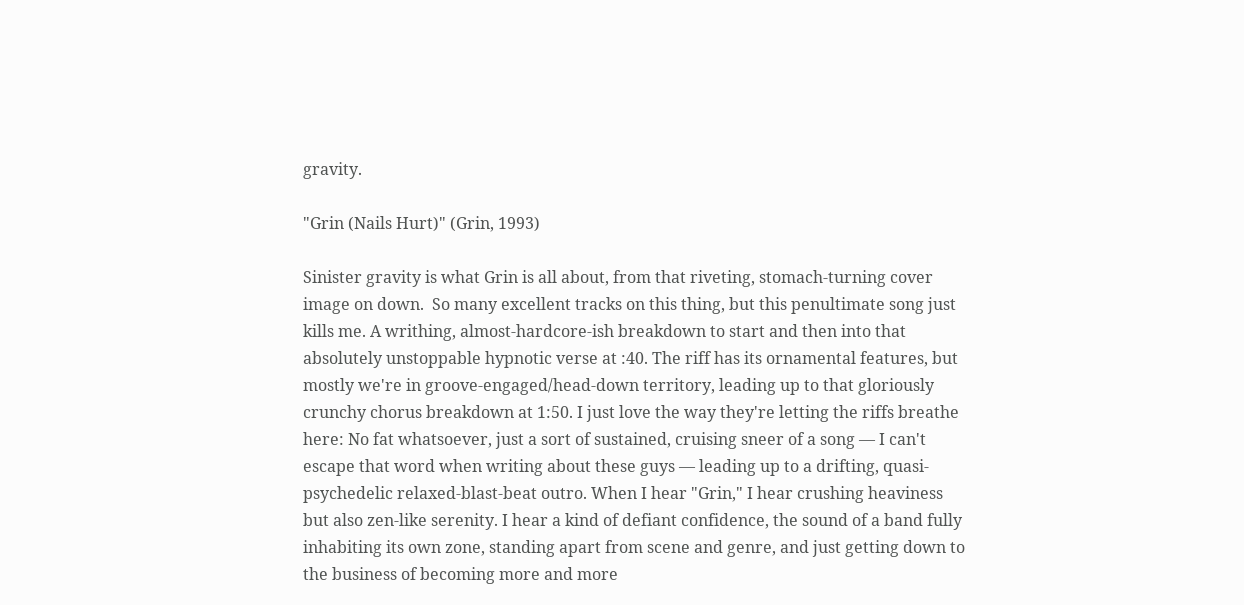gravity.

"Grin (Nails Hurt)" (Grin, 1993)

Sinister gravity is what Grin is all about, from that riveting, stomach-turning cover image on down.  So many excellent tracks on this thing, but this penultimate song just kills me. A writhing, almost-hardcore-ish breakdown to start and then into that absolutely unstoppable hypnotic verse at :40. The riff has its ornamental features, but mostly we're in groove-engaged/head-down territory, leading up to that gloriously crunchy chorus breakdown at 1:50. I just love the way they're letting the riffs breathe here: No fat whatsoever, just a sort of sustained, cruising sneer of a song — I can't escape that word when writing about these guys — leading up to a drifting, quasi-psychedelic relaxed-blast-beat outro. When I hear "Grin," I hear crushing heaviness but also zen-like serenity. I hear a kind of defiant confidence, the sound of a band fully inhabiting its own zone, standing apart from scene and genre, and just getting down to the business of becoming more and more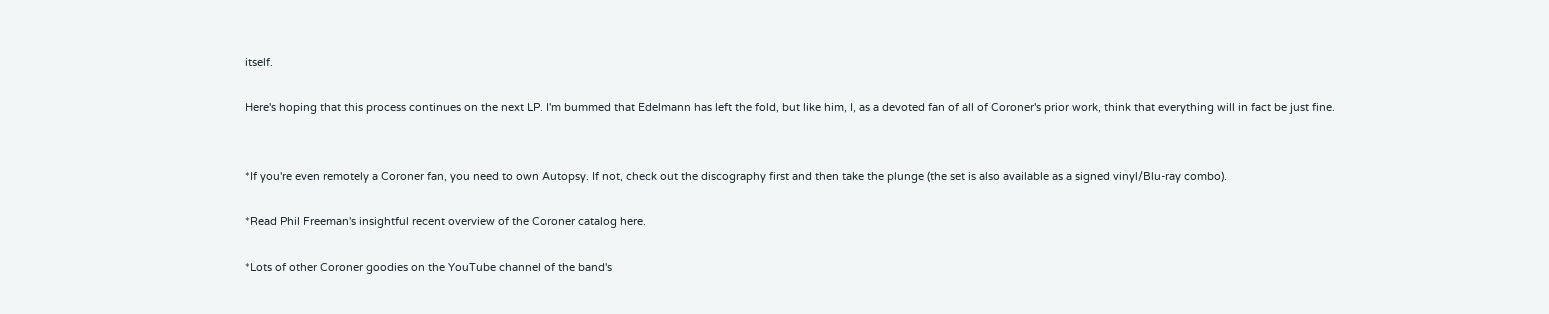itself.

Here's hoping that this process continues on the next LP. I'm bummed that Edelmann has left the fold, but like him, I, as a devoted fan of all of Coroner's prior work, think that everything will in fact be just fine.


*If you're even remotely a Coroner fan, you need to own Autopsy. If not, check out the discography first and then take the plunge (the set is also available as a signed vinyl/Blu-ray combo).

*Read Phil Freeman's insightful recent overview of the Coroner catalog here.

*Lots of other Coroner goodies on the YouTube channel of the band's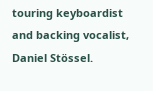touring keyboardist and backing vocalist, Daniel Stössel.